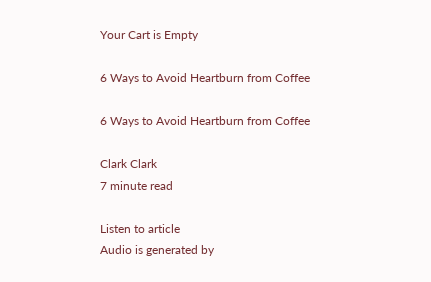Your Cart is Empty

6 Ways to Avoid Heartburn from Coffee

6 Ways to Avoid Heartburn from Coffee

Clark Clark
7 minute read

Listen to article
Audio is generated by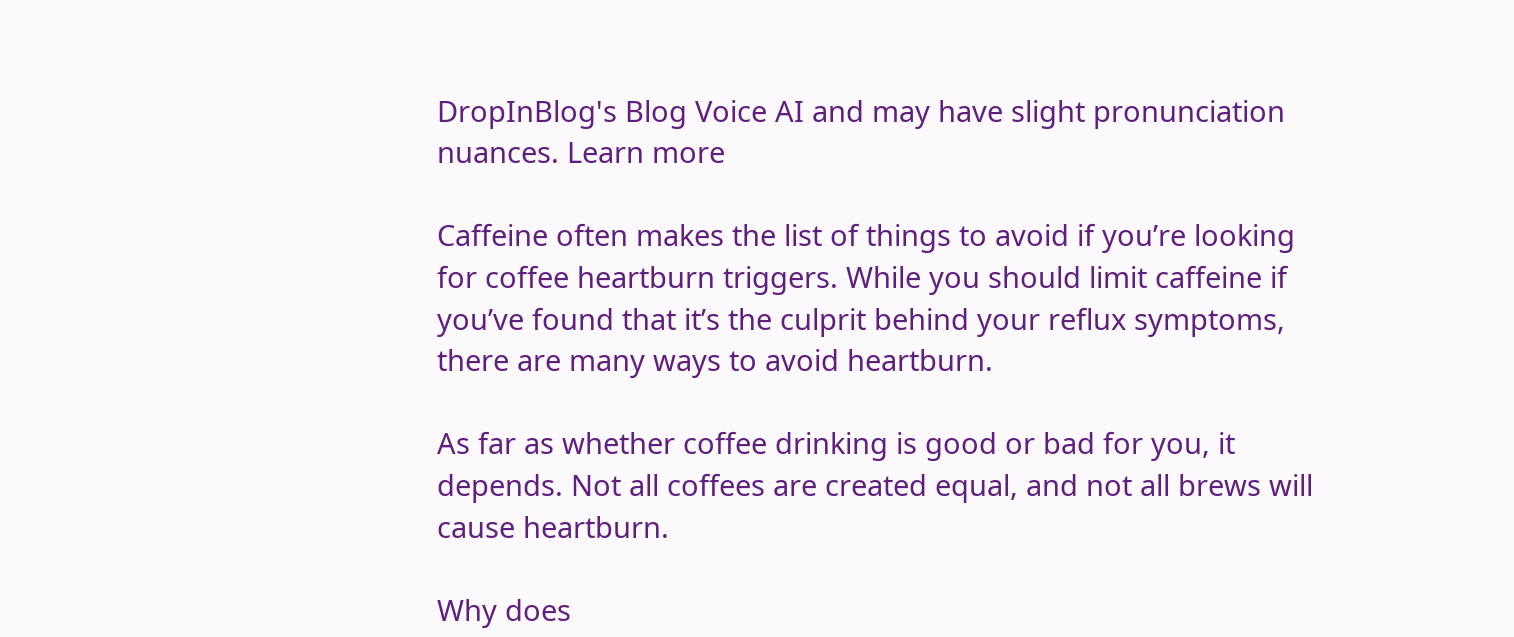DropInBlog's Blog Voice AI and may have slight pronunciation nuances. Learn more

Caffeine often makes the list of things to avoid if you’re looking for coffee heartburn triggers. While you should limit caffeine if you’ve found that it’s the culprit behind your reflux symptoms, there are many ways to avoid heartburn.

As far as whether coffee drinking is good or bad for you, it depends. Not all coffees are created equal, and not all brews will cause heartburn.

Why does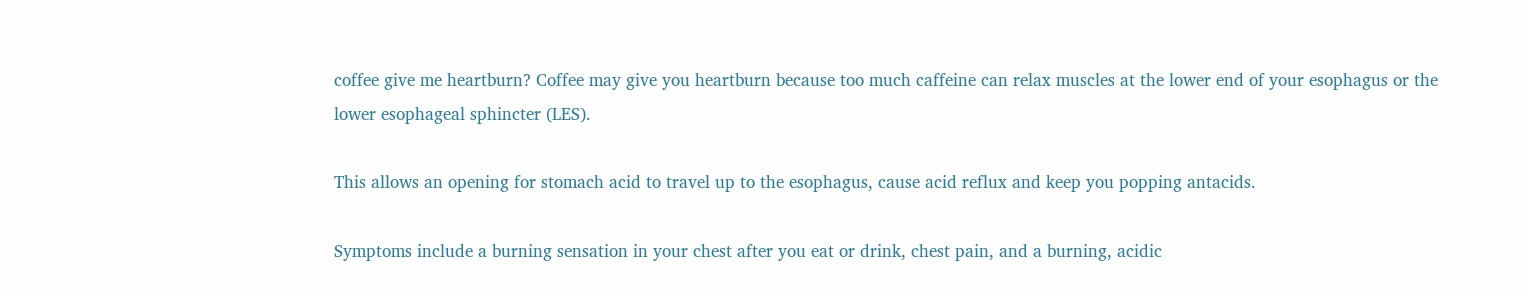coffee give me heartburn? Coffee may give you heartburn because too much caffeine can relax muscles at the lower end of your esophagus or the lower esophageal sphincter (LES).

This allows an opening for stomach acid to travel up to the esophagus, cause acid reflux and keep you popping antacids.

Symptoms include a burning sensation in your chest after you eat or drink, chest pain, and a burning, acidic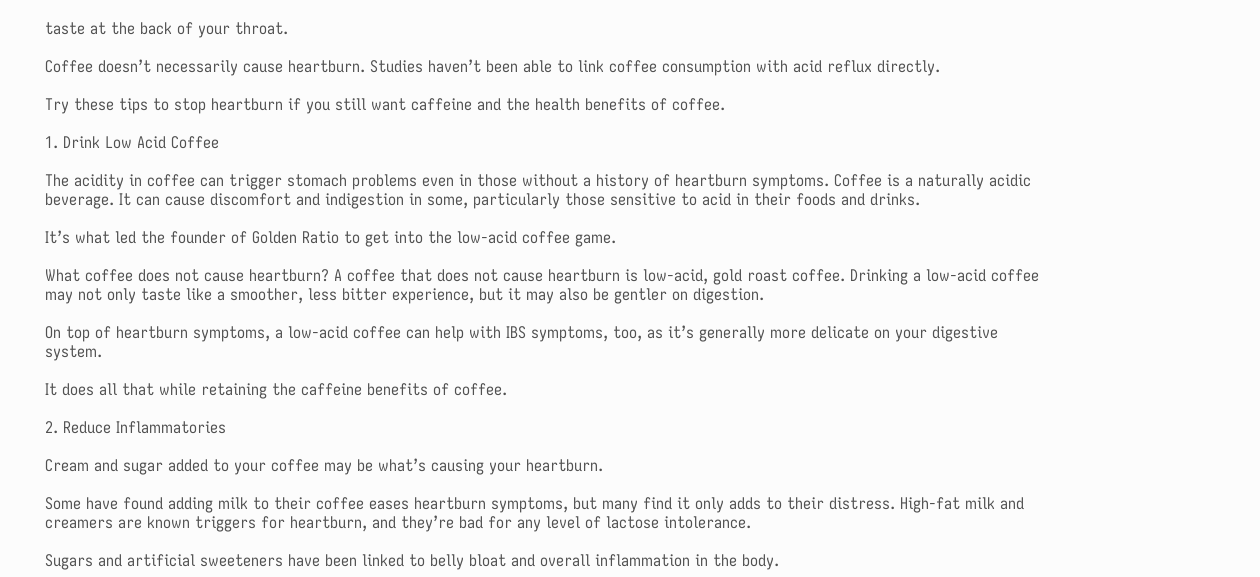taste at the back of your throat.

Coffee doesn’t necessarily cause heartburn. Studies haven’t been able to link coffee consumption with acid reflux directly.

Try these tips to stop heartburn if you still want caffeine and the health benefits of coffee.

1. Drink Low Acid Coffee

The acidity in coffee can trigger stomach problems even in those without a history of heartburn symptoms. Coffee is a naturally acidic beverage. It can cause discomfort and indigestion in some, particularly those sensitive to acid in their foods and drinks.

It’s what led the founder of Golden Ratio to get into the low-acid coffee game.

What coffee does not cause heartburn? A coffee that does not cause heartburn is low-acid, gold roast coffee. Drinking a low-acid coffee may not only taste like a smoother, less bitter experience, but it may also be gentler on digestion.

On top of heartburn symptoms, a low-acid coffee can help with IBS symptoms, too, as it’s generally more delicate on your digestive system.

It does all that while retaining the caffeine benefits of coffee.

2. Reduce Inflammatories

Cream and sugar added to your coffee may be what’s causing your heartburn.

Some have found adding milk to their coffee eases heartburn symptoms, but many find it only adds to their distress. High-fat milk and creamers are known triggers for heartburn, and they’re bad for any level of lactose intolerance.

Sugars and artificial sweeteners have been linked to belly bloat and overall inflammation in the body.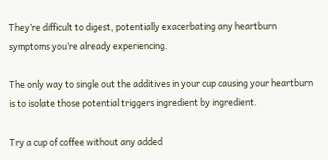They’re difficult to digest, potentially exacerbating any heartburn symptoms you’re already experiencing.

The only way to single out the additives in your cup causing your heartburn is to isolate those potential triggers ingredient by ingredient.

Try a cup of coffee without any added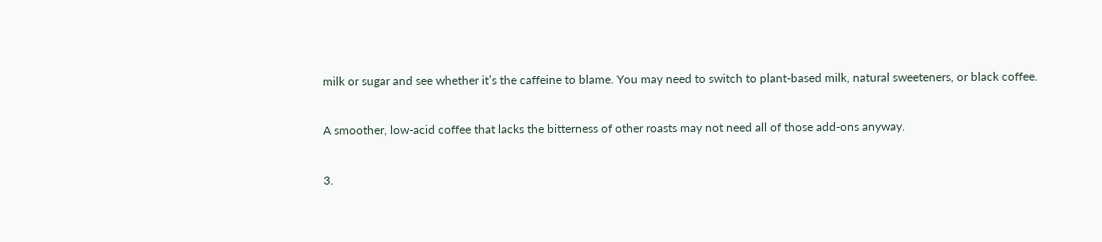milk or sugar and see whether it’s the caffeine to blame. You may need to switch to plant-based milk, natural sweeteners, or black coffee.

A smoother, low-acid coffee that lacks the bitterness of other roasts may not need all of those add-ons anyway.

3.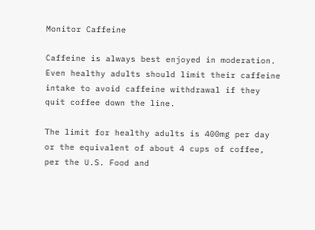Monitor Caffeine

Caffeine is always best enjoyed in moderation. Even healthy adults should limit their caffeine intake to avoid caffeine withdrawal if they quit coffee down the line.

The limit for healthy adults is 400mg per day or the equivalent of about 4 cups of coffee, per the U.S. Food and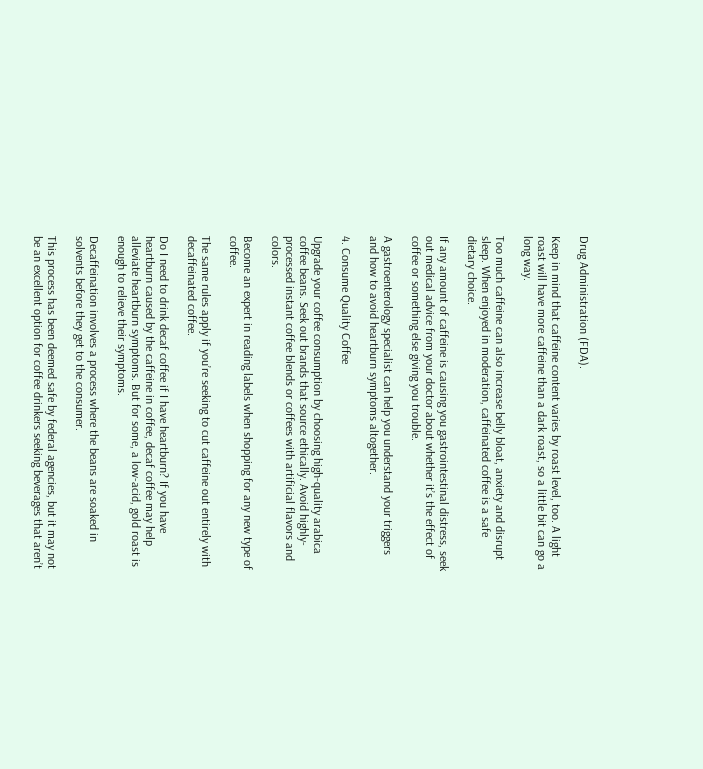Drug Administration (FDA).

Keep in mind that caffeine content varies by roast level, too. A light roast will have more caffeine than a dark roast, so a little bit can go a long way.

Too much caffeine can also increase belly bloat, anxiety and disrupt sleep. When enjoyed in moderation, caffeinated coffee is a safe dietary choice.

If any amount of caffeine is causing you gastrointestinal distress, seek out medical advice from your doctor about whether it’s the effect of coffee or something else giving you trouble.

A gastroenterology specialist can help you understand your triggers and how to avoid heartburn symptoms altogether.

4. Consume Quality Coffee

Upgrade your coffee consumption by choosing high-quality arabica coffee beans. Seek out brands that source ethically. Avoid highly-processed instant coffee blends or coffees with artificial flavors and colors.

Become an expert in reading labels when shopping for any new type of coffee.

The same rules apply if you’re seeking to cut caffeine out entirely with decaffeinated coffee.

Do I need to drink decaf coffee if I have heartburn? If you have heartburn caused by the caffeine in coffee, decaf coffee may help alleviate heartburn symptoms. But for some, a low-acid, gold roast is enough to relieve their symptoms.

Decaffeination involves a process where the beans are soaked in solvents before they get to the consumer.

This process has been deemed safe by federal agencies, but it may not be an excellent option for coffee drinkers seeking beverages that aren’t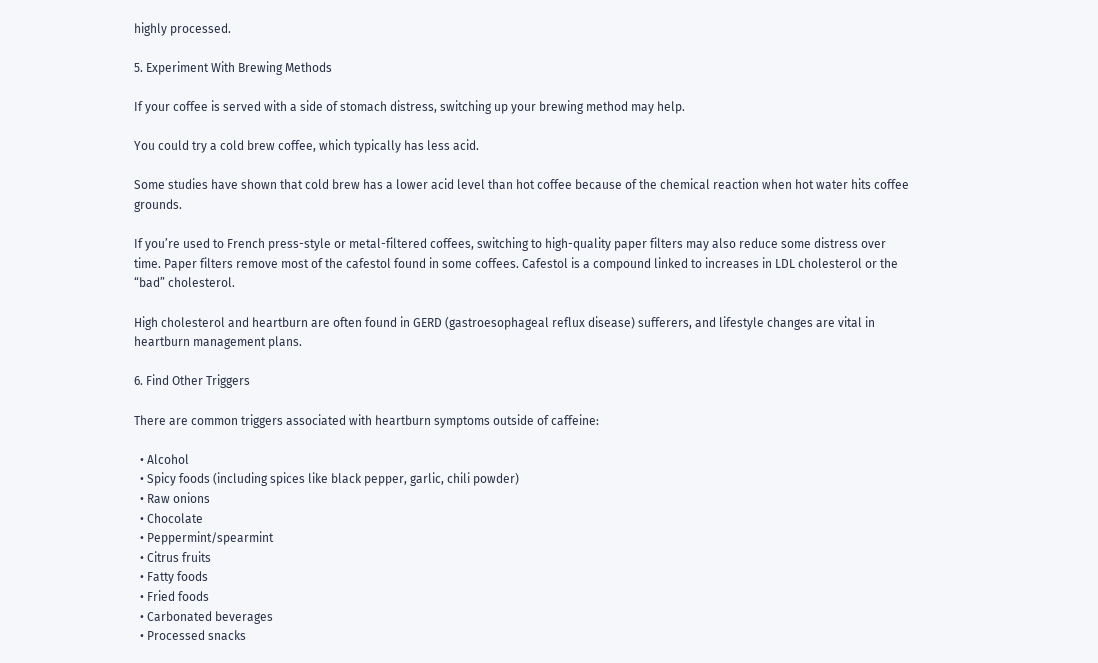highly processed.

5. Experiment With Brewing Methods

If your coffee is served with a side of stomach distress, switching up your brewing method may help.

You could try a cold brew coffee, which typically has less acid.

Some studies have shown that cold brew has a lower acid level than hot coffee because of the chemical reaction when hot water hits coffee grounds.

If you’re used to French press-style or metal-filtered coffees, switching to high-quality paper filters may also reduce some distress over time. Paper filters remove most of the cafestol found in some coffees. Cafestol is a compound linked to increases in LDL cholesterol or the “bad” cholesterol.

High cholesterol and heartburn are often found in GERD (gastroesophageal reflux disease) sufferers, and lifestyle changes are vital in heartburn management plans.

6. Find Other Triggers

There are common triggers associated with heartburn symptoms outside of caffeine:

  • Alcohol
  • Spicy foods (including spices like black pepper, garlic, chili powder)
  • Raw onions
  • Chocolate
  • Peppermint/spearmint
  • Citrus fruits
  • Fatty foods
  • Fried foods
  • Carbonated beverages
  • Processed snacks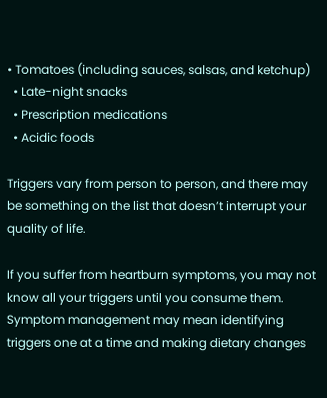• Tomatoes (including sauces, salsas, and ketchup)
  • Late-night snacks
  • Prescription medications
  • Acidic foods

Triggers vary from person to person, and there may be something on the list that doesn’t interrupt your quality of life.

If you suffer from heartburn symptoms, you may not know all your triggers until you consume them. Symptom management may mean identifying triggers one at a time and making dietary changes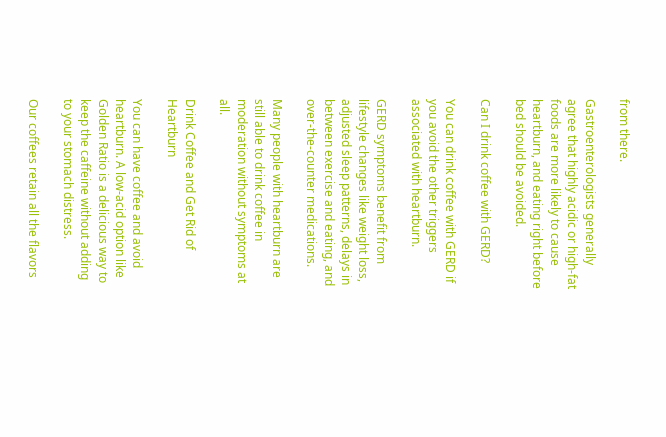from there.

Gastroenterologists generally agree that highly acidic or high-fat foods are more likely to cause heartburn, and eating right before bed should be avoided.

Can I drink coffee with GERD?

You can drink coffee with GERD if you avoid the other triggers associated with heartburn.

GERD symptoms benefit from lifestyle changes like weight loss, adjusted sleep patterns, delays in between exercise and eating, and over-the-counter medications.

Many people with heartburn are still able to drink coffee in moderation without symptoms at all.

Drink Coffee and Get Rid of Heartburn

You can have coffee and avoid heartburn. A low-acid option like Golden Ratio is a delicious way to keep the caffeine without adding to your stomach distress.

Our coffees retain all the flavors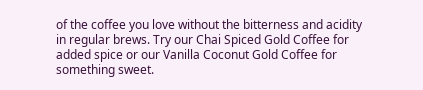of the coffee you love without the bitterness and acidity in regular brews. Try our Chai Spiced Gold Coffee for added spice or our Vanilla Coconut Gold Coffee for something sweet.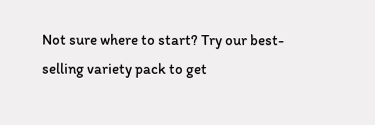Not sure where to start? Try our best-selling variety pack to get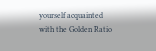yourself acquainted with the Golden Ratio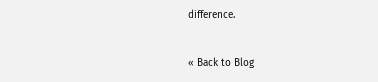difference.


« Back to Blog